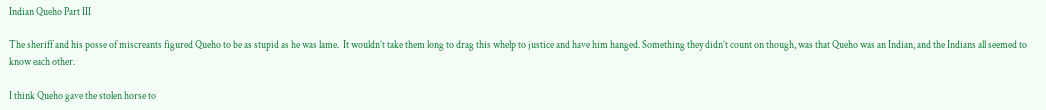Indian Queho Part III

The sheriff and his posse of miscreants figured Queho to be as stupid as he was lame.  It wouldn’t take them long to drag this whelp to justice and have him hanged. Something they didn’t count on though, was that Queho was an Indian, and the Indians all seemed to know each other.

I think Queho gave the stolen horse to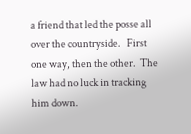a friend that led the posse all over the countryside.   First one way, then the other.  The law had no luck in tracking him down.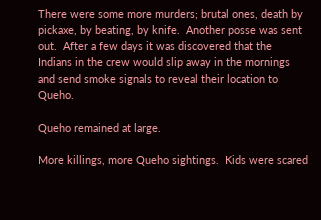There were some more murders; brutal ones, death by pickaxe, by beating, by knife.  Another posse was sent out.  After a few days it was discovered that the Indians in the crew would slip away in the mornings and send smoke signals to reveal their location to Queho.

Queho remained at large.

More killings, more Queho sightings.  Kids were scared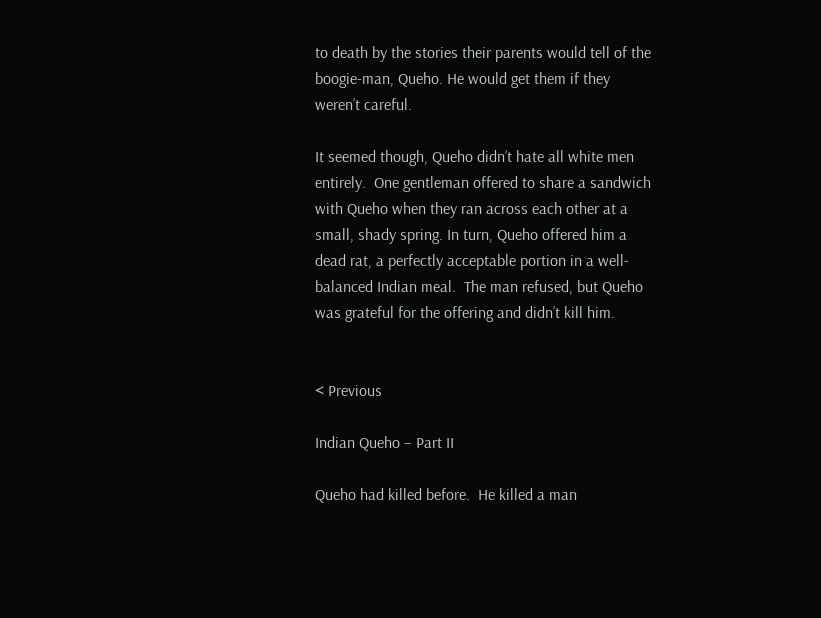to death by the stories their parents would tell of the boogie-man, Queho. He would get them if they weren’t careful.

It seemed though, Queho didn’t hate all white men entirely.  One gentleman offered to share a sandwich with Queho when they ran across each other at a small, shady spring. In turn, Queho offered him a dead rat, a perfectly acceptable portion in a well-balanced Indian meal.  The man refused, but Queho was grateful for the offering and didn’t kill him.


< Previous

Indian Queho – Part II

Queho had killed before.  He killed a man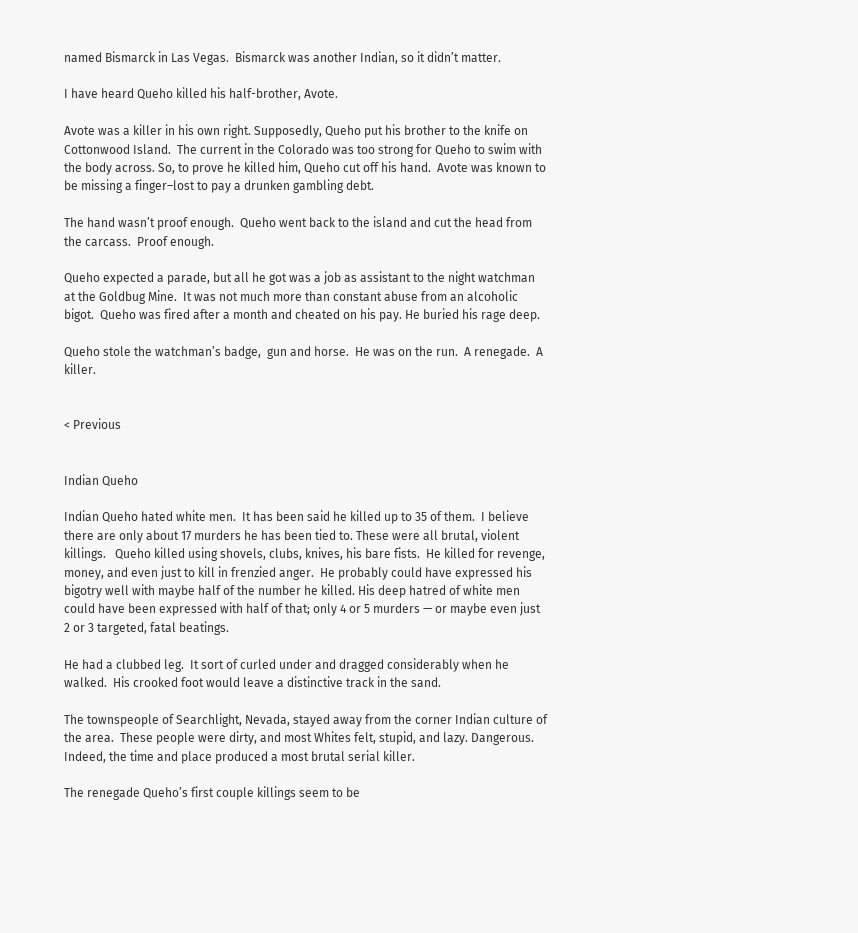named Bismarck in Las Vegas.  Bismarck was another Indian, so it didn’t matter.

I have heard Queho killed his half-brother, Avote.

Avote was a killer in his own right. Supposedly, Queho put his brother to the knife on Cottonwood Island.  The current in the Colorado was too strong for Queho to swim with the body across. So, to prove he killed him, Queho cut off his hand.  Avote was known to be missing a finger–lost to pay a drunken gambling debt.

The hand wasn’t proof enough.  Queho went back to the island and cut the head from the carcass.  Proof enough.

Queho expected a parade, but all he got was a job as assistant to the night watchman at the Goldbug Mine.  It was not much more than constant abuse from an alcoholic bigot.  Queho was fired after a month and cheated on his pay. He buried his rage deep.

Queho stole the watchman’s badge,  gun and horse.  He was on the run.  A renegade.  A killer.


< Previous


Indian Queho

Indian Queho hated white men.  It has been said he killed up to 35 of them.  I believe there are only about 17 murders he has been tied to. These were all brutal, violent killings.   Queho killed using shovels, clubs, knives, his bare fists.  He killed for revenge, money, and even just to kill in frenzied anger.  He probably could have expressed his bigotry well with maybe half of the number he killed. His deep hatred of white men could have been expressed with half of that; only 4 or 5 murders — or maybe even just 2 or 3 targeted, fatal beatings.

He had a clubbed leg.  It sort of curled under and dragged considerably when he walked.  His crooked foot would leave a distinctive track in the sand.

The townspeople of Searchlight, Nevada, stayed away from the corner Indian culture of the area.  These people were dirty, and most Whites felt, stupid, and lazy. Dangerous. Indeed, the time and place produced a most brutal serial killer.

The renegade Queho’s first couple killings seem to be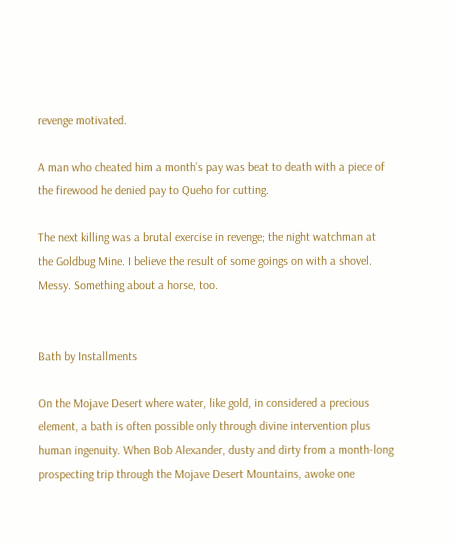revenge motivated.

A man who cheated him a month’s pay was beat to death with a piece of the firewood he denied pay to Queho for cutting.

The next killing was a brutal exercise in revenge; the night watchman at the Goldbug Mine. I believe the result of some goings on with a shovel. Messy. Something about a horse, too.


Bath by Installments

On the Mojave Desert where water, like gold, in considered a precious element, a bath is often possible only through divine intervention plus human ingenuity. When Bob Alexander, dusty and dirty from a month-long prospecting trip through the Mojave Desert Mountains, awoke one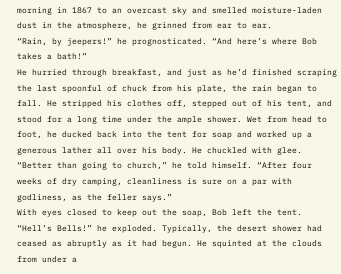morning in 1867 to an overcast sky and smelled moisture-laden dust in the atmosphere, he grinned from ear to ear.
“Rain, by jeepers!” he prognosticated. “And here’s where Bob takes a bath!”
He hurried through breakfast, and just as he’d finished scraping the last spoonful of chuck from his plate, the rain began to fall. He stripped his clothes off, stepped out of his tent, and stood for a long time under the ample shower. Wet from head to foot, he ducked back into the tent for soap and worked up a generous lather all over his body. He chuckled with glee.
“Better than going to church,” he told himself. “After four weeks of dry camping, cleanliness is sure on a par with godliness, as the feller says.”
With eyes closed to keep out the soap, Bob left the tent. “Hell’s Bells!” he exploded. Typically, the desert shower had ceased as abruptly as it had begun. He squinted at the clouds from under a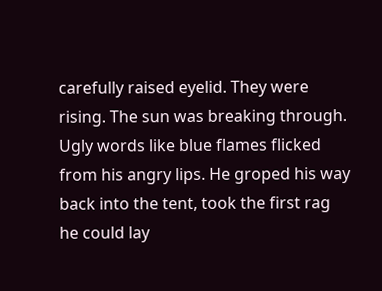carefully raised eyelid. They were rising. The sun was breaking through.
Ugly words like blue flames flicked from his angry lips. He groped his way back into the tent, took the first rag he could lay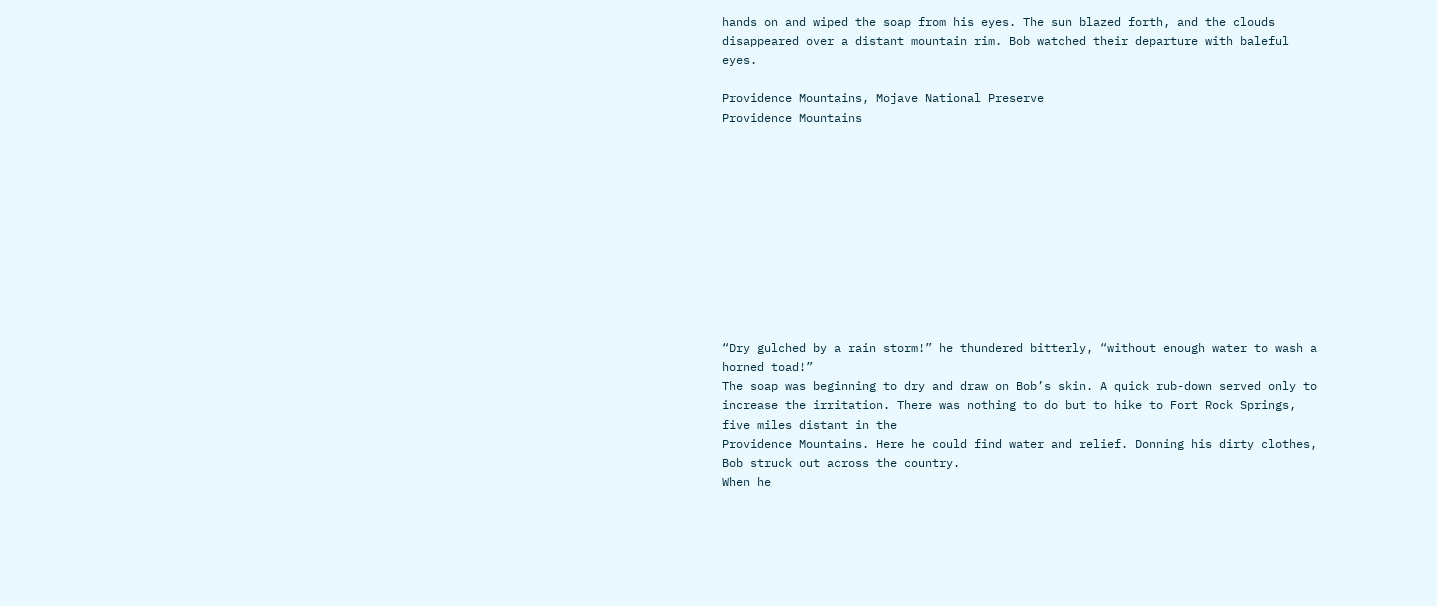hands on and wiped the soap from his eyes. The sun blazed forth, and the clouds disappeared over a distant mountain rim. Bob watched their departure with baleful eyes.

Providence Mountains, Mojave National Preserve
Providence Mountains











“Dry gulched by a rain storm!” he thundered bitterly, “without enough water to wash a horned toad!”
The soap was beginning to dry and draw on Bob’s skin. A quick rub-down served only to increase the irritation. There was nothing to do but to hike to Fort Rock Springs, five miles distant in the
Providence Mountains. Here he could find water and relief. Donning his dirty clothes, Bob struck out across the country.
When he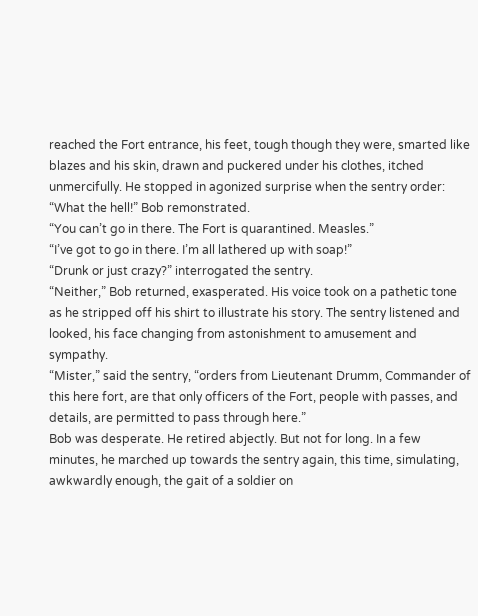reached the Fort entrance, his feet, tough though they were, smarted like blazes and his skin, drawn and puckered under his clothes, itched unmercifully. He stopped in agonized surprise when the sentry order:
“What the hell!” Bob remonstrated.
“You can’t go in there. The Fort is quarantined. Measles.”
“I’ve got to go in there. I’m all lathered up with soap!”
“Drunk or just crazy?” interrogated the sentry.
“Neither,” Bob returned, exasperated. His voice took on a pathetic tone as he stripped off his shirt to illustrate his story. The sentry listened and looked, his face changing from astonishment to amusement and sympathy.
“Mister,” said the sentry, “orders from Lieutenant Drumm, Commander of this here fort, are that only officers of the Fort, people with passes, and details, are permitted to pass through here.”
Bob was desperate. He retired abjectly. But not for long. In a few minutes, he marched up towards the sentry again, this time, simulating, awkwardly enough, the gait of a soldier on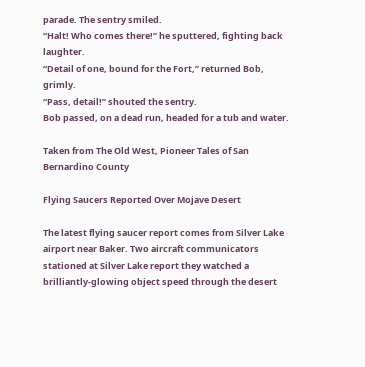parade. The sentry smiled.
“Halt! Who comes there!” he sputtered, fighting back laughter.
“Detail of one, bound for the Fort,” returned Bob, grimly.
“Pass, detail!” shouted the sentry.
Bob passed, on a dead run, headed for a tub and water.

Taken from The Old West, Pioneer Tales of San Bernardino County

Flying Saucers Reported Over Mojave Desert

The latest flying saucer report comes from Silver Lake airport near Baker. Two aircraft communicators stationed at Silver Lake report they watched a brilliantly-glowing object speed through the desert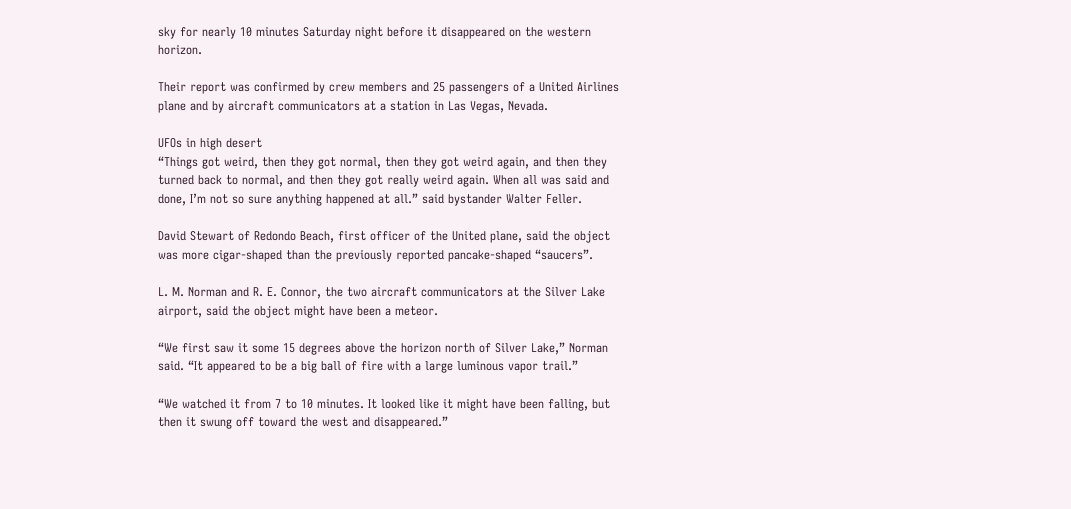sky for nearly 10 minutes Saturday night before it disappeared on the western horizon.

Their report was confirmed by crew members and 25 passengers of a United Airlines plane and by aircraft communicators at a station in Las Vegas, Nevada.

UFOs in high desert
“Things got weird, then they got normal, then they got weird again, and then they turned back to normal, and then they got really weird again. When all was said and done, I’m not so sure anything happened at all.” said bystander Walter Feller.

David Stewart of Redondo Beach, first officer of the United plane, said the object was more cigar-shaped than the previously reported pancake-shaped “saucers”.

L. M. Norman and R. E. Connor, the two aircraft communicators at the Silver Lake airport, said the object might have been a meteor.

“We first saw it some 15 degrees above the horizon north of Silver Lake,” Norman said. “It appeared to be a big ball of fire with a large luminous vapor trail.”

“We watched it from 7 to 10 minutes. It looked like it might have been falling, but then it swung off toward the west and disappeared.”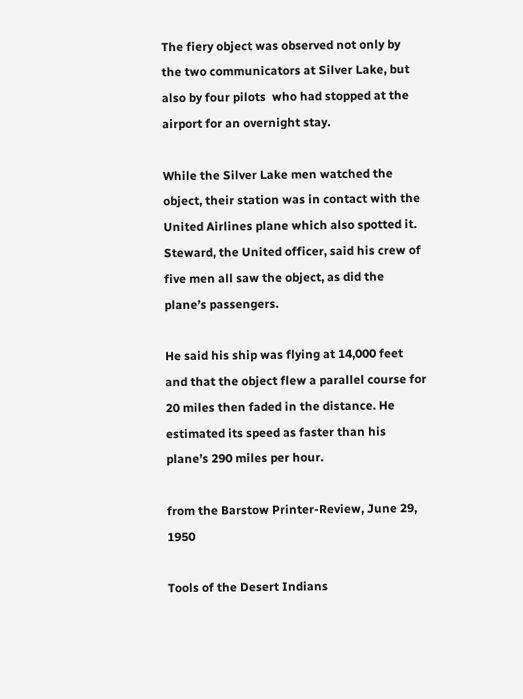The fiery object was observed not only by the two communicators at Silver Lake, but also by four pilots  who had stopped at the airport for an overnight stay.

While the Silver Lake men watched the object, their station was in contact with the United Airlines plane which also spotted it.
Steward, the United officer, said his crew of five men all saw the object, as did the plane’s passengers.

He said his ship was flying at 14,000 feet and that the object flew a parallel course for 20 miles then faded in the distance. He estimated its speed as faster than his plane’s 290 miles per hour.

from the Barstow Printer-Review, June 29, 1950

Tools of the Desert Indians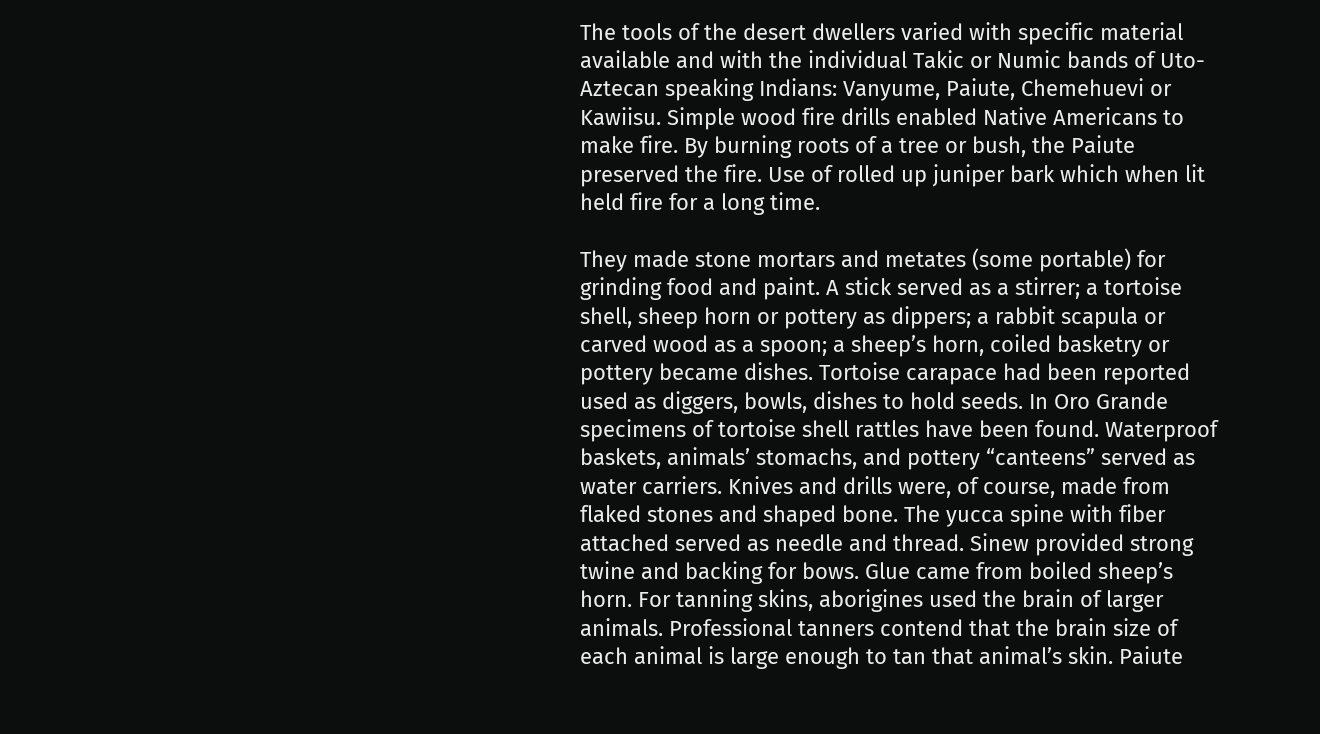The tools of the desert dwellers varied with specific material available and with the individual Takic or Numic bands of Uto-Aztecan speaking Indians: Vanyume, Paiute, Chemehuevi or Kawiisu. Simple wood fire drills enabled Native Americans to make fire. By burning roots of a tree or bush, the Paiute preserved the fire. Use of rolled up juniper bark which when lit held fire for a long time.

They made stone mortars and metates (some portable) for grinding food and paint. A stick served as a stirrer; a tortoise shell, sheep horn or pottery as dippers; a rabbit scapula or carved wood as a spoon; a sheep’s horn, coiled basketry or pottery became dishes. Tortoise carapace had been reported used as diggers, bowls, dishes to hold seeds. In Oro Grande specimens of tortoise shell rattles have been found. Waterproof baskets, animals’ stomachs, and pottery “canteens” served as water carriers. Knives and drills were, of course, made from flaked stones and shaped bone. The yucca spine with fiber attached served as needle and thread. Sinew provided strong twine and backing for bows. Glue came from boiled sheep’s horn. For tanning skins, aborigines used the brain of larger animals. Professional tanners contend that the brain size of each animal is large enough to tan that animal’s skin. Paiute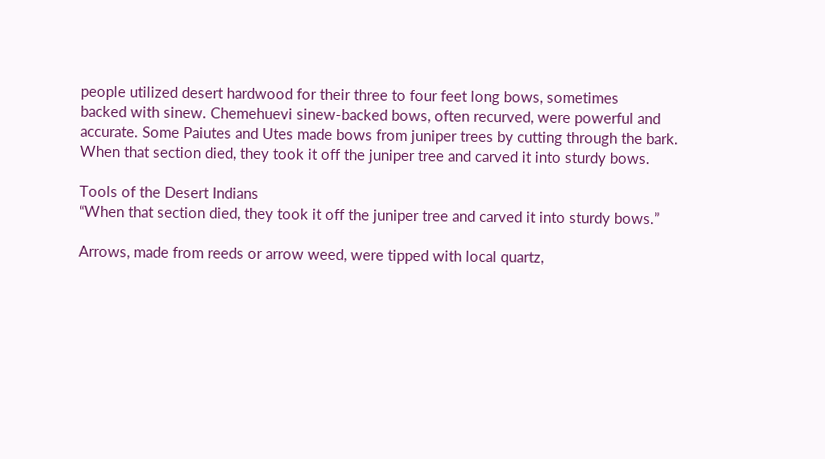people utilized desert hardwood for their three to four feet long bows, sometimes
backed with sinew. Chemehuevi sinew-backed bows, often recurved, were powerful and accurate. Some Paiutes and Utes made bows from juniper trees by cutting through the bark. When that section died, they took it off the juniper tree and carved it into sturdy bows.

Tools of the Desert Indians
“When that section died, they took it off the juniper tree and carved it into sturdy bows.”

Arrows, made from reeds or arrow weed, were tipped with local quartz,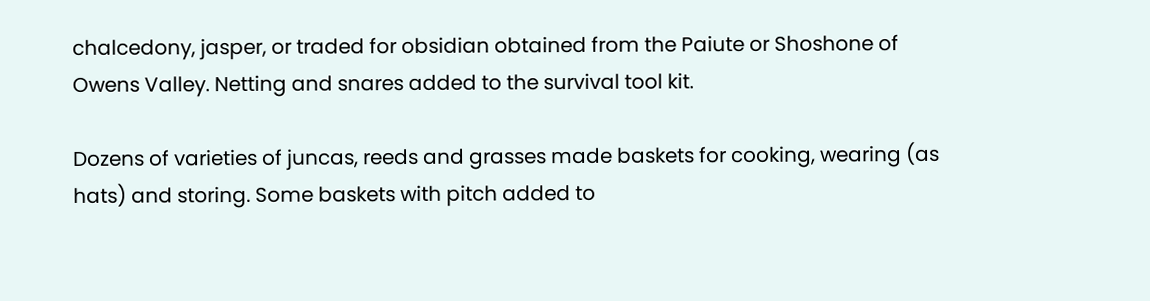chalcedony, jasper, or traded for obsidian obtained from the Paiute or Shoshone of Owens Valley. Netting and snares added to the survival tool kit.

Dozens of varieties of juncas, reeds and grasses made baskets for cooking, wearing (as hats) and storing. Some baskets with pitch added to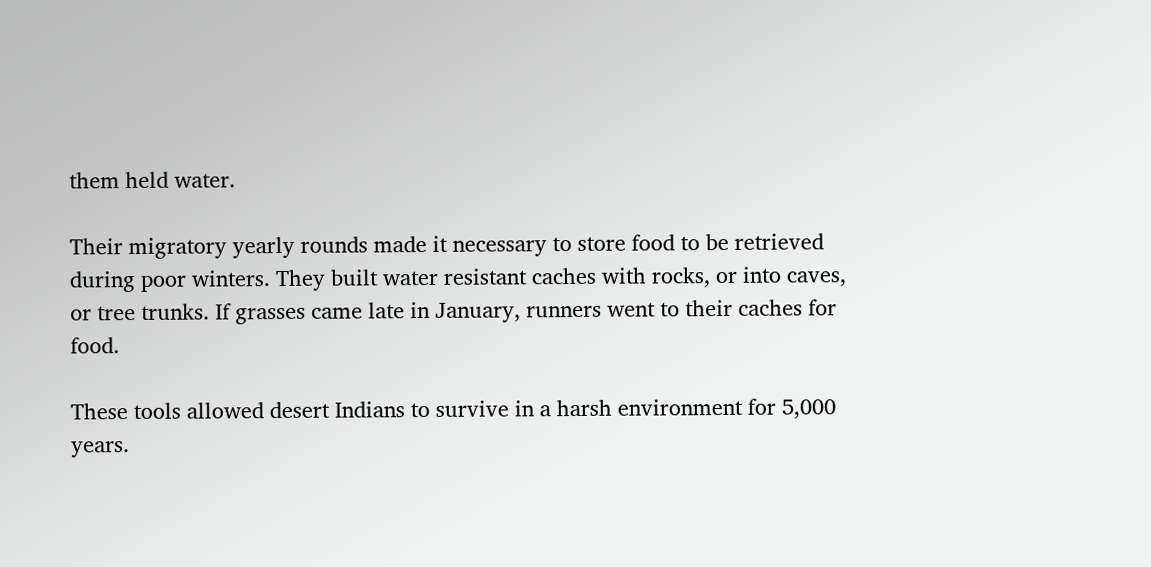them held water.

Their migratory yearly rounds made it necessary to store food to be retrieved during poor winters. They built water resistant caches with rocks, or into caves, or tree trunks. If grasses came late in January, runners went to their caches for food.

These tools allowed desert Indians to survive in a harsh environment for 5,000 years.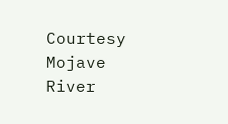Courtesy Mojave River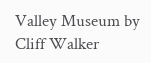Valley Museum by Cliff Walker